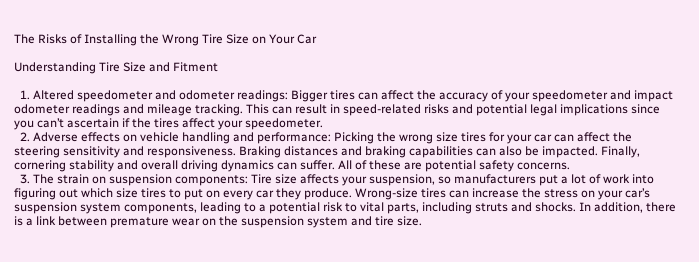The Risks of Installing the Wrong Tire Size on Your Car

Understanding Tire Size and Fitment

  1. Altered speedometer and odometer readings: Bigger tires can affect the accuracy of your speedometer and impact odometer readings and mileage tracking. This can result in speed-related risks and potential legal implications since you can’t ascertain if the tires affect your speedometer.
  2. Adverse effects on vehicle handling and performance: Picking the wrong size tires for your car can affect the steering sensitivity and responsiveness. Braking distances and braking capabilities can also be impacted. Finally, cornering stability and overall driving dynamics can suffer. All of these are potential safety concerns.
  3. The strain on suspension components: Tire size affects your suspension, so manufacturers put a lot of work into figuring out which size tires to put on every car they produce. Wrong-size tires can increase the stress on your car’s suspension system components, leading to a potential risk to vital parts, including struts and shocks. In addition, there is a link between premature wear on the suspension system and tire size.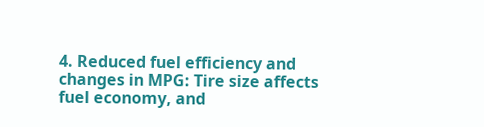4. Reduced fuel efficiency and changes in MPG: Tire size affects fuel economy, and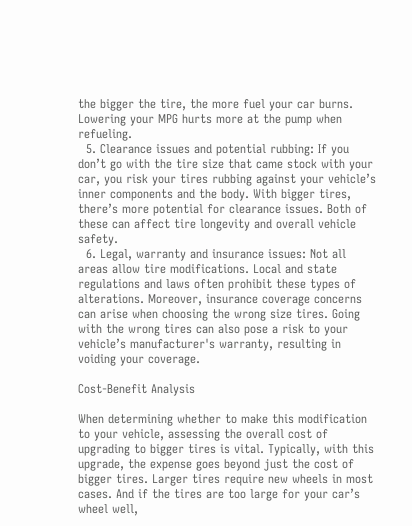the bigger the tire, the more fuel your car burns. Lowering your MPG hurts more at the pump when refueling.
  5. Clearance issues and potential rubbing: If you don’t go with the tire size that came stock with your car, you risk your tires rubbing against your vehicle’s inner components and the body. With bigger tires, there’s more potential for clearance issues. Both of these can affect tire longevity and overall vehicle safety.
  6. Legal, warranty and insurance issues: Not all areas allow tire modifications. Local and state regulations and laws often prohibit these types of alterations. Moreover, insurance coverage concerns can arise when choosing the wrong size tires. Going with the wrong tires can also pose a risk to your vehicle’s manufacturer's warranty, resulting in voiding your coverage.

Cost-Benefit Analysis

When determining whether to make this modification to your vehicle, assessing the overall cost of upgrading to bigger tires is vital. Typically, with this upgrade, the expense goes beyond just the cost of bigger tires. Larger tires require new wheels in most cases. And if the tires are too large for your car’s wheel well,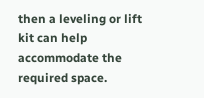then a leveling or lift kit can help accommodate the required space.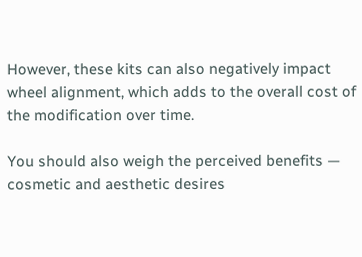However, these kits can also negatively impact wheel alignment, which adds to the overall cost of the modification over time.

You should also weigh the perceived benefits — cosmetic and aesthetic desires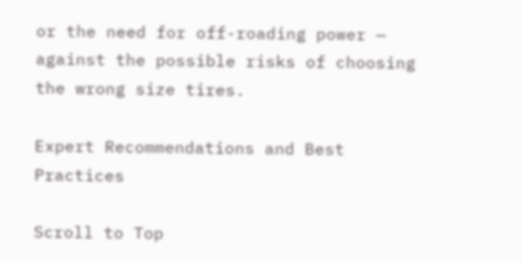or the need for off-roading power — against the possible risks of choosing the wrong size tires.

Expert Recommendations and Best Practices

Scroll to Top